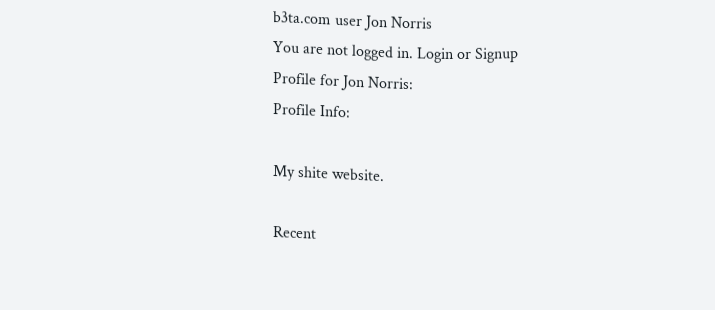b3ta.com user Jon Norris
You are not logged in. Login or Signup
Profile for Jon Norris:
Profile Info:

My shite website.

Recent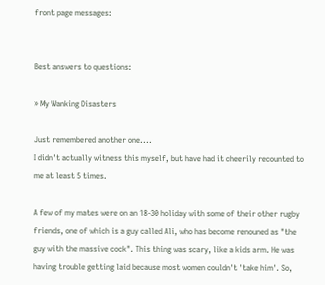front page messages:


Best answers to questions:

» My Wanking Disasters

Just remembered another one....
I didn't actually witness this myself, but have had it cheerily recounted to me at least 5 times.

A few of my mates were on an 18-30 holiday with some of their other rugby friends, one of which is a guy called Ali, who has become renouned as "the guy with the massive cock". This thing was scary, like a kids arm. He was having trouble getting laid because most women couldn't 'take him'. So,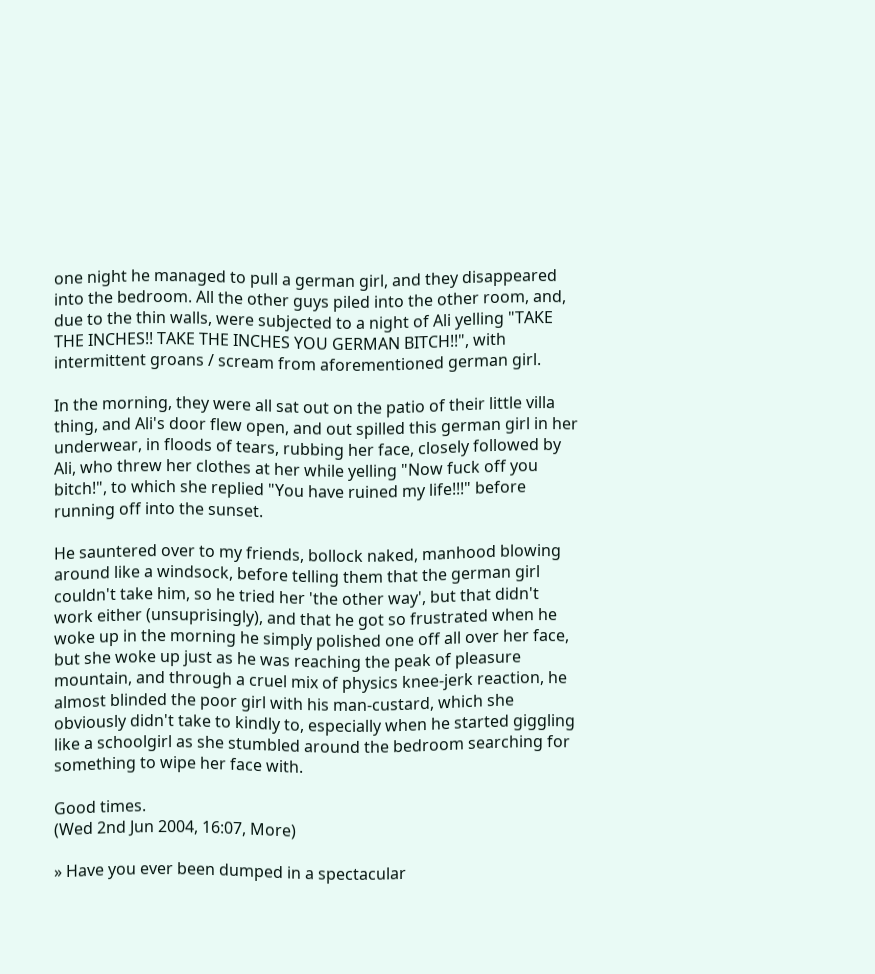one night he managed to pull a german girl, and they disappeared into the bedroom. All the other guys piled into the other room, and, due to the thin walls, were subjected to a night of Ali yelling "TAKE THE INCHES!! TAKE THE INCHES YOU GERMAN BITCH!!", with intermittent groans / scream from aforementioned german girl.

In the morning, they were all sat out on the patio of their little villa thing, and Ali's door flew open, and out spilled this german girl in her underwear, in floods of tears, rubbing her face, closely followed by Ali, who threw her clothes at her while yelling "Now fuck off you bitch!", to which she replied "You have ruined my life!!!" before running off into the sunset.

He sauntered over to my friends, bollock naked, manhood blowing around like a windsock, before telling them that the german girl couldn't take him, so he tried her 'the other way', but that didn't work either (unsuprisingly), and that he got so frustrated when he woke up in the morning he simply polished one off all over her face, but she woke up just as he was reaching the peak of pleasure mountain, and through a cruel mix of physics knee-jerk reaction, he almost blinded the poor girl with his man-custard, which she obviously didn't take to kindly to, especially when he started giggling like a schoolgirl as she stumbled around the bedroom searching for something to wipe her face with.

Good times.
(Wed 2nd Jun 2004, 16:07, More)

» Have you ever been dumped in a spectacular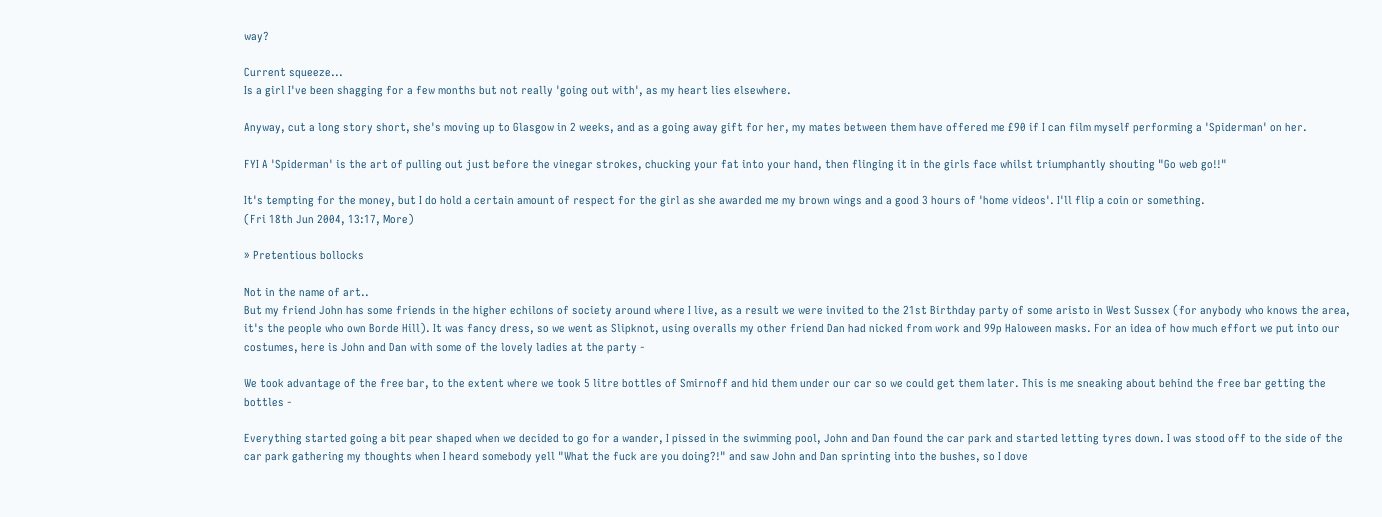way?

Current squeeze...
Is a girl I've been shagging for a few months but not really 'going out with', as my heart lies elsewhere.

Anyway, cut a long story short, she's moving up to Glasgow in 2 weeks, and as a going away gift for her, my mates between them have offered me £90 if I can film myself performing a 'Spiderman' on her.

FYI A 'Spiderman' is the art of pulling out just before the vinegar strokes, chucking your fat into your hand, then flinging it in the girls face whilst triumphantly shouting "Go web go!!"

It's tempting for the money, but I do hold a certain amount of respect for the girl as she awarded me my brown wings and a good 3 hours of 'home videos'. I'll flip a coin or something.
(Fri 18th Jun 2004, 13:17, More)

» Pretentious bollocks

Not in the name of art..
But my friend John has some friends in the higher echilons of society around where I live, as a result we were invited to the 21st Birthday party of some aristo in West Sussex (for anybody who knows the area, it's the people who own Borde Hill). It was fancy dress, so we went as Slipknot, using overalls my other friend Dan had nicked from work and 99p Haloween masks. For an idea of how much effort we put into our costumes, here is John and Dan with some of the lovely ladies at the party -

We took advantage of the free bar, to the extent where we took 5 litre bottles of Smirnoff and hid them under our car so we could get them later. This is me sneaking about behind the free bar getting the bottles -

Everything started going a bit pear shaped when we decided to go for a wander, I pissed in the swimming pool, John and Dan found the car park and started letting tyres down. I was stood off to the side of the car park gathering my thoughts when I heard somebody yell "What the fuck are you doing?!" and saw John and Dan sprinting into the bushes, so I dove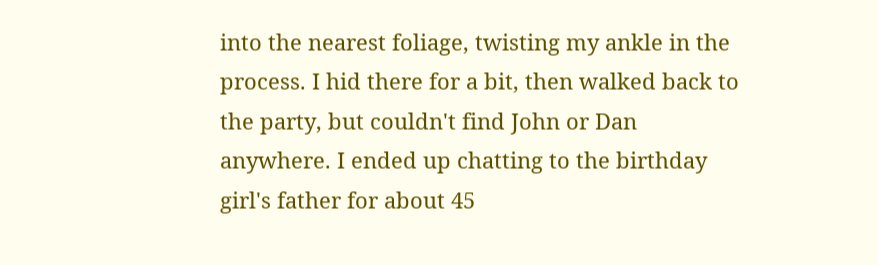into the nearest foliage, twisting my ankle in the process. I hid there for a bit, then walked back to the party, but couldn't find John or Dan anywhere. I ended up chatting to the birthday girl's father for about 45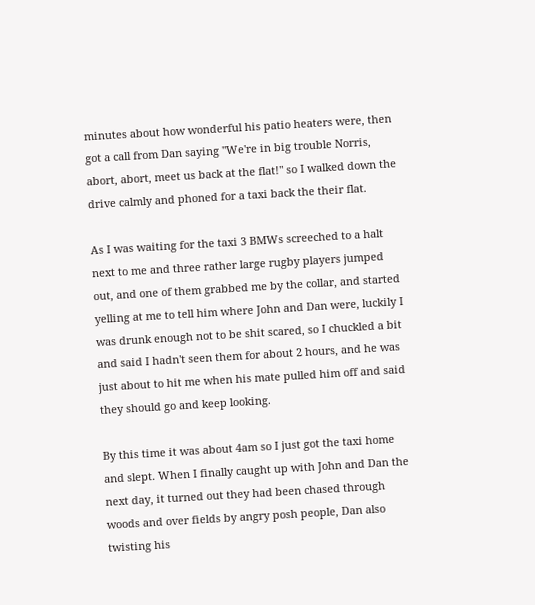minutes about how wonderful his patio heaters were, then got a call from Dan saying "We're in big trouble Norris, abort, abort, meet us back at the flat!" so I walked down the drive calmly and phoned for a taxi back the their flat.

As I was waiting for the taxi 3 BMWs screeched to a halt next to me and three rather large rugby players jumped out, and one of them grabbed me by the collar, and started yelling at me to tell him where John and Dan were, luckily I was drunk enough not to be shit scared, so I chuckled a bit and said I hadn't seen them for about 2 hours, and he was just about to hit me when his mate pulled him off and said they should go and keep looking.

By this time it was about 4am so I just got the taxi home and slept. When I finally caught up with John and Dan the next day, it turned out they had been chased through woods and over fields by angry posh people, Dan also twisting his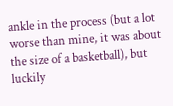ankle in the process (but a lot worse than mine, it was about the size of a basketball), but luckily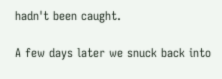hadn't been caught.

A few days later we snuck back into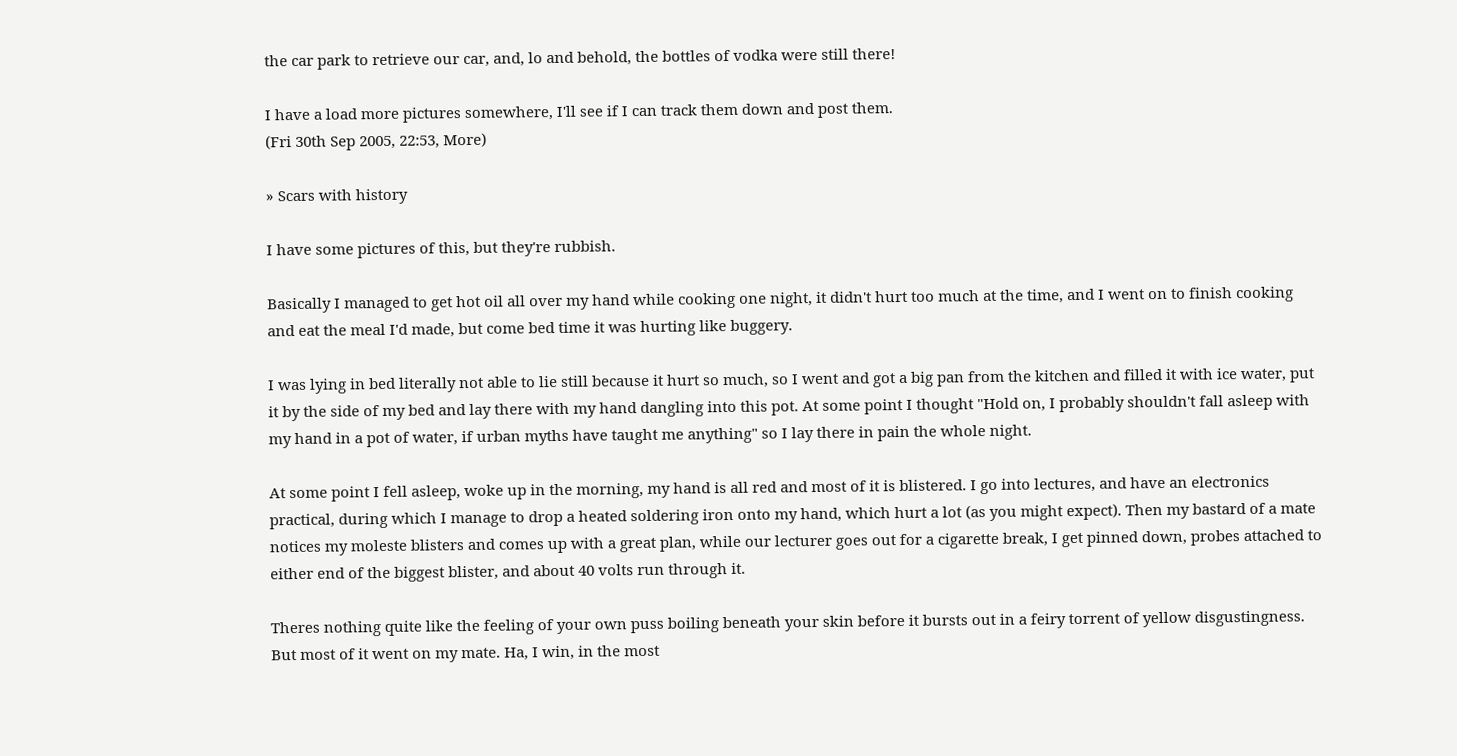the car park to retrieve our car, and, lo and behold, the bottles of vodka were still there!

I have a load more pictures somewhere, I'll see if I can track them down and post them.
(Fri 30th Sep 2005, 22:53, More)

» Scars with history

I have some pictures of this, but they're rubbish.

Basically I managed to get hot oil all over my hand while cooking one night, it didn't hurt too much at the time, and I went on to finish cooking and eat the meal I'd made, but come bed time it was hurting like buggery.

I was lying in bed literally not able to lie still because it hurt so much, so I went and got a big pan from the kitchen and filled it with ice water, put it by the side of my bed and lay there with my hand dangling into this pot. At some point I thought "Hold on, I probably shouldn't fall asleep with my hand in a pot of water, if urban myths have taught me anything" so I lay there in pain the whole night.

At some point I fell asleep, woke up in the morning, my hand is all red and most of it is blistered. I go into lectures, and have an electronics practical, during which I manage to drop a heated soldering iron onto my hand, which hurt a lot (as you might expect). Then my bastard of a mate notices my moleste blisters and comes up with a great plan, while our lecturer goes out for a cigarette break, I get pinned down, probes attached to either end of the biggest blister, and about 40 volts run through it.

Theres nothing quite like the feeling of your own puss boiling beneath your skin before it bursts out in a feiry torrent of yellow disgustingness. But most of it went on my mate. Ha, I win, in the most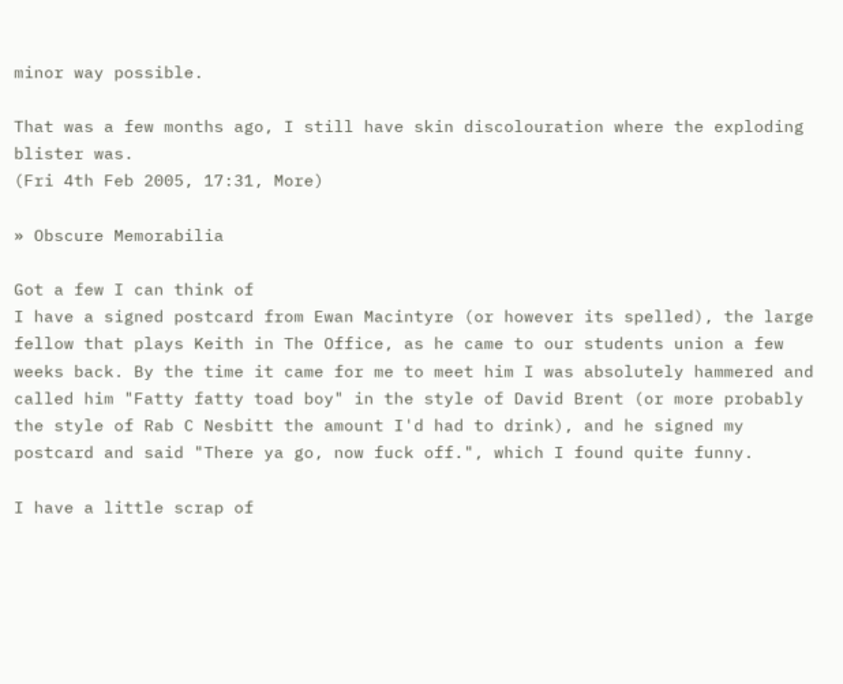minor way possible.

That was a few months ago, I still have skin discolouration where the exploding blister was.
(Fri 4th Feb 2005, 17:31, More)

» Obscure Memorabilia

Got a few I can think of
I have a signed postcard from Ewan Macintyre (or however its spelled), the large fellow that plays Keith in The Office, as he came to our students union a few weeks back. By the time it came for me to meet him I was absolutely hammered and called him "Fatty fatty toad boy" in the style of David Brent (or more probably the style of Rab C Nesbitt the amount I'd had to drink), and he signed my postcard and said "There ya go, now fuck off.", which I found quite funny.

I have a little scrap of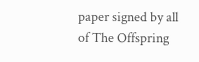paper signed by all of The Offspring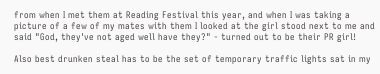from when I met them at Reading Festival this year, and when I was taking a picture of a few of my mates with them I looked at the girl stood next to me and said "God, they've not aged well have they?" - turned out to be their PR girl!

Also best drunken steal has to be the set of temporary traffic lights sat in my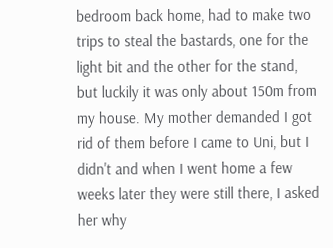bedroom back home, had to make two trips to steal the bastards, one for the light bit and the other for the stand, but luckily it was only about 150m from my house. My mother demanded I got rid of them before I came to Uni, but I didn't and when I went home a few weeks later they were still there, I asked her why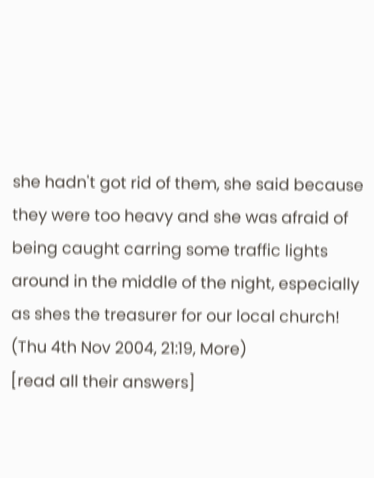she hadn't got rid of them, she said because they were too heavy and she was afraid of being caught carring some traffic lights around in the middle of the night, especially as shes the treasurer for our local church!
(Thu 4th Nov 2004, 21:19, More)
[read all their answers]